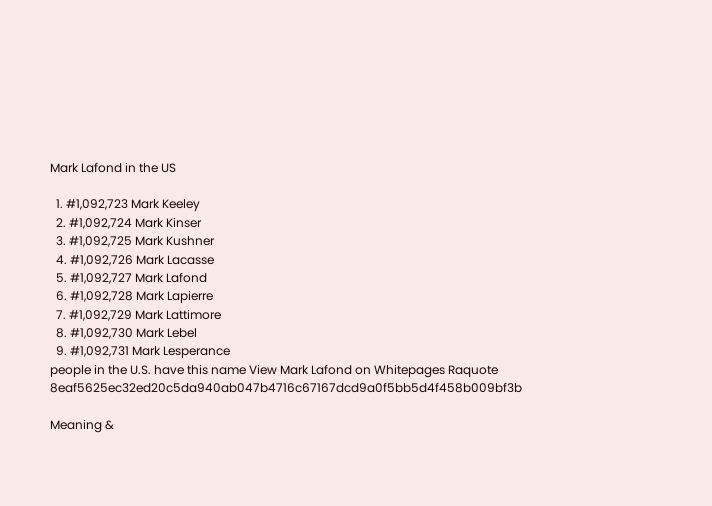Mark Lafond in the US

  1. #1,092,723 Mark Keeley
  2. #1,092,724 Mark Kinser
  3. #1,092,725 Mark Kushner
  4. #1,092,726 Mark Lacasse
  5. #1,092,727 Mark Lafond
  6. #1,092,728 Mark Lapierre
  7. #1,092,729 Mark Lattimore
  8. #1,092,730 Mark Lebel
  9. #1,092,731 Mark Lesperance
people in the U.S. have this name View Mark Lafond on Whitepages Raquote 8eaf5625ec32ed20c5da940ab047b4716c67167dcd9a0f5bb5d4f458b009bf3b

Meaning &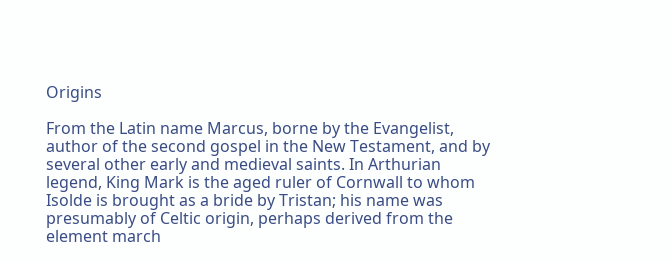Origins

From the Latin name Marcus, borne by the Evangelist, author of the second gospel in the New Testament, and by several other early and medieval saints. In Arthurian legend, King Mark is the aged ruler of Cornwall to whom Isolde is brought as a bride by Tristan; his name was presumably of Celtic origin, perhaps derived from the element march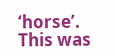‘horse’. This was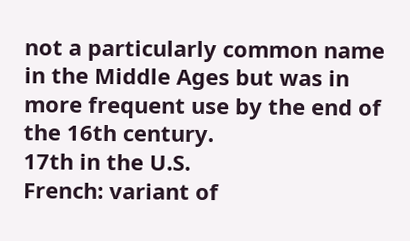not a particularly common name in the Middle Ages but was in more frequent use by the end of the 16th century.
17th in the U.S.
French: variant of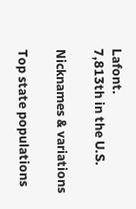Lafont.
7,813th in the U.S.

Nicknames & variations

Top state populations